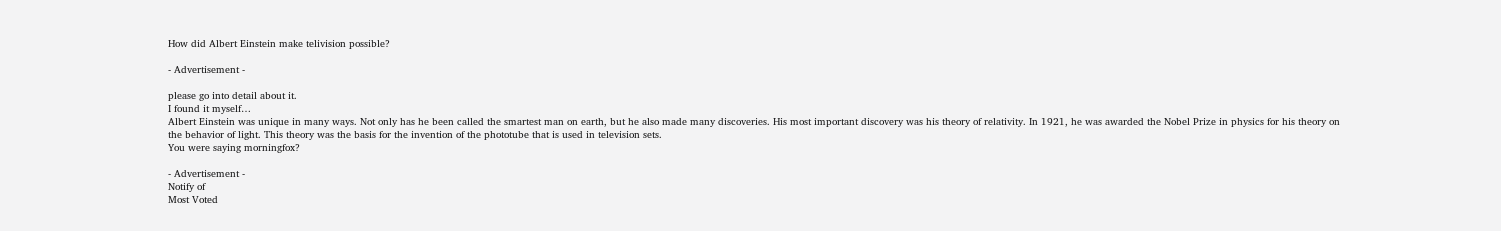How did Albert Einstein make telivision possible?

- Advertisement -

please go into detail about it.
I found it myself…
Albert Einstein was unique in many ways. Not only has he been called the smartest man on earth, but he also made many discoveries. His most important discovery was his theory of relativity. In 1921, he was awarded the Nobel Prize in physics for his theory on the behavior of light. This theory was the basis for the invention of the phototube that is used in television sets.
You were saying morningfox?

- Advertisement -
Notify of
Most Voted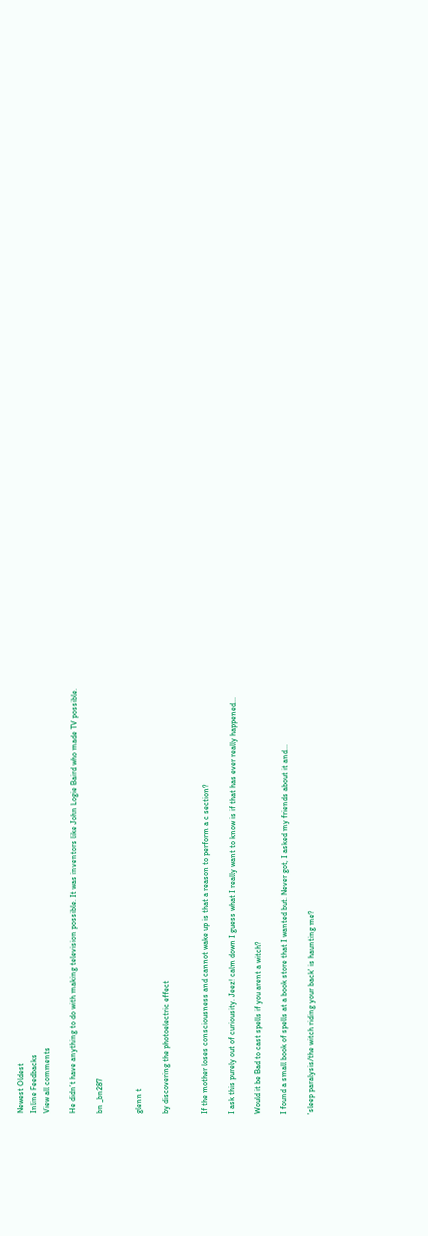Newest Oldest
Inline Feedbacks
View all comments

He didn’t have anything to do with making television possible. It was inventors like John Logie Baird who made TV possible.

bn _bn287


glenn t

by discovering the photoelectric effect


If the mother loses consciousness and cannot wake up is that a reason to perform a c section?

I ask this purely out of curiousity. Jeez! calm down I guess what I really want to know is if that has ever really happened...

Would it be Bad to cast spells if you arent a witch?

I found a small book of spells at a book store that I wanted but. Never got, I asked my friends about it and...

'sleep paralysis/the witch riding your back' is haunting me?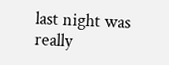last night was really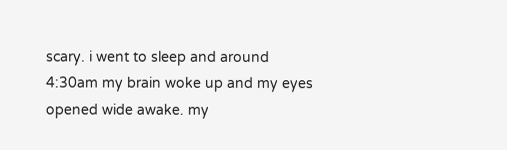scary. i went to sleep and around 4:30am my brain woke up and my eyes opened wide awake. my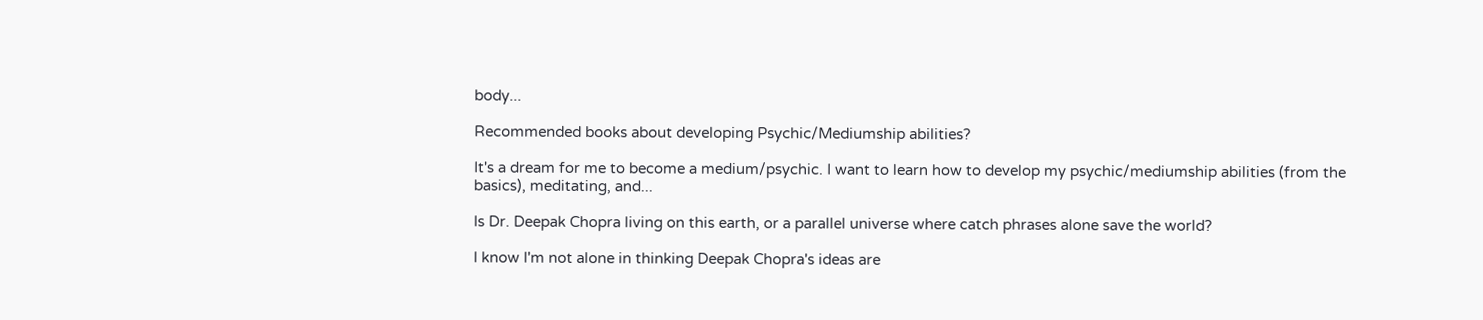body...

Recommended books about developing Psychic/Mediumship abilities?

It's a dream for me to become a medium/psychic. I want to learn how to develop my psychic/mediumship abilities (from the basics), meditating, and...

Is Dr. Deepak Chopra living on this earth, or a parallel universe where catch phrases alone save the world?

I know I'm not alone in thinking Deepak Chopra's ideas are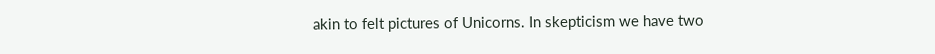akin to felt pictures of Unicorns. In skepticism we have two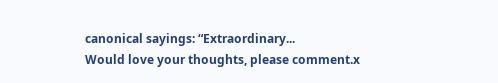canonical sayings: “Extraordinary...
Would love your thoughts, please comment.x